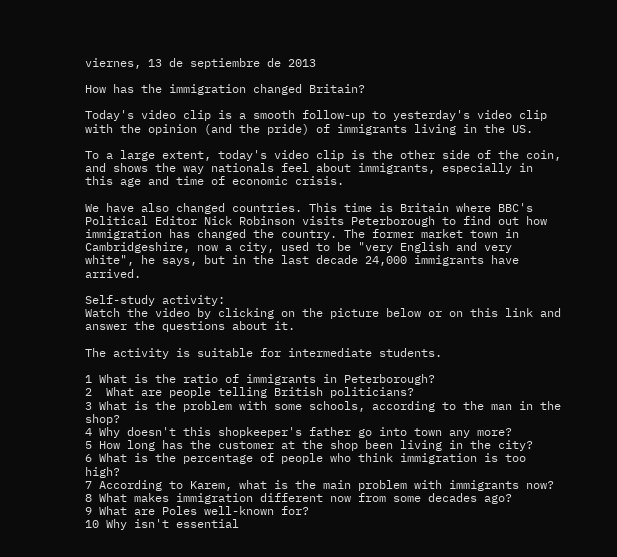viernes, 13 de septiembre de 2013

How has the immigration changed Britain?

Today's video clip is a smooth follow-up to yesterday's video clip with the opinion (and the pride) of immigrants living in the US.

To a large extent, today's video clip is the other side of the coin, and shows the way nationals feel about immigrants, especially in this age and time of economic crisis.

We have also changed countries. This time is Britain where BBC's Political Editor Nick Robinson visits Peterborough to find out how immigration has changed the country. The former market town in Cambridgeshire, now a city, used to be "very English and very white", he says, but in the last decade 24,000 immigrants have arrived.

Self-study activity:
Watch the video by clicking on the picture below or on this link and answer the questions about it.

The activity is suitable for intermediate students.

1 What is the ratio of immigrants in Peterborough?
2  What are people telling British politicians?
3 What is the problem with some schools, according to the man in the shop?
4 Why doesn't this shopkeeper's father go into town any more?
5 How long has the customer at the shop been living in the city?
6 What is the percentage of people who think immigration is too high?
7 According to Karem, what is the main problem with immigrants now?
8 What makes immigration different now from some decades ago?
9 What are Poles well-known for?
10 Why isn't essential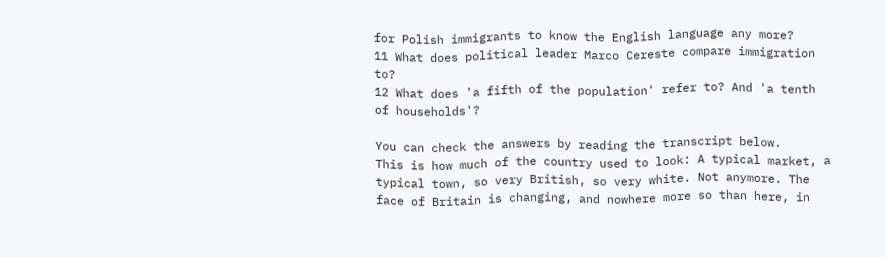for Polish immigrants to know the English language any more?
11 What does political leader Marco Cereste compare immigration to?
12 What does 'a fifth of the population' refer to? And 'a tenth of households'?

You can check the answers by reading the transcript below.
This is how much of the country used to look: A typical market, a typical town, so very British, so very white. Not anymore. The face of Britain is changing, and nowhere more so than here, in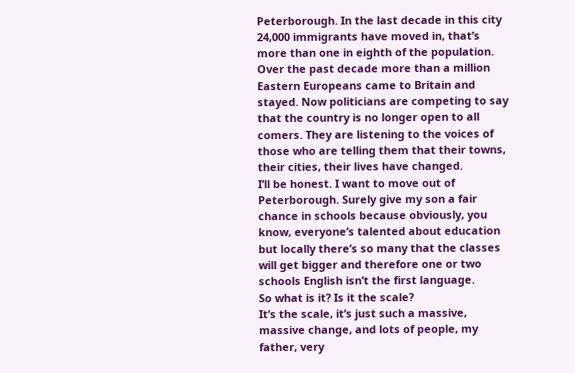Peterborough. In the last decade in this city 24,000 immigrants have moved in, that’s more than one in eighth of the population.
Over the past decade more than a million Eastern Europeans came to Britain and stayed. Now politicians are competing to say that the country is no longer open to all comers. They are listening to the voices of those who are telling them that their towns, their cities, their lives have changed.
I’ll be honest. I want to move out of Peterborough. Surely give my son a fair chance in schools because obviously, you know, everyone’s talented about education but locally there’s so many that the classes will get bigger and therefore one or two schools English isn’t the first language.
So what is it? Is it the scale?
It’s the scale, it’s just such a massive, massive change, and lots of people, my father, very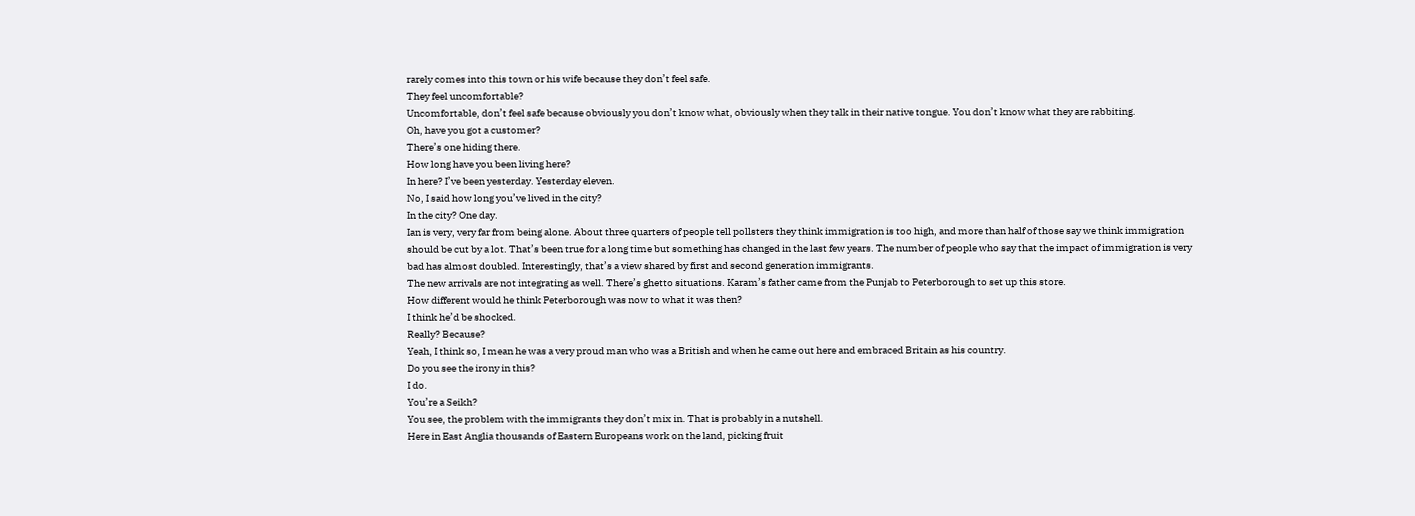rarely comes into this town or his wife because they don’t feel safe.
They feel uncomfortable?
Uncomfortable, don’t feel safe because obviously you don’t know what, obviously when they talk in their native tongue. You don’t know what they are rabbiting.
Oh, have you got a customer?
There’s one hiding there.
How long have you been living here?
In here? I’ve been yesterday. Yesterday eleven.
No, I said how long you’ve lived in the city?
In the city? One day.
Ian is very, very far from being alone. About three quarters of people tell pollsters they think immigration is too high, and more than half of those say we think immigration should be cut by a lot. That’s been true for a long time but something has changed in the last few years. The number of people who say that the impact of immigration is very bad has almost doubled. Interestingly, that’s a view shared by first and second generation immigrants.
The new arrivals are not integrating as well. There’s ghetto situations. Karam’s father came from the Punjab to Peterborough to set up this store.
How different would he think Peterborough was now to what it was then?
I think he’d be shocked.
Really? Because?
Yeah, I think so, I mean he was a very proud man who was a British and when he came out here and embraced Britain as his country.
Do you see the irony in this?
I do.
You’re a Seikh?
You see, the problem with the immigrants they don’t mix in. That is probably in a nutshell.
Here in East Anglia thousands of Eastern Europeans work on the land, picking fruit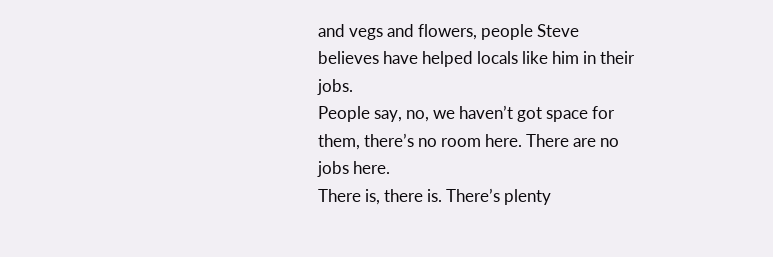and vegs and flowers, people Steve believes have helped locals like him in their jobs.
People say, no, we haven’t got space for them, there’s no room here. There are no jobs here.
There is, there is. There’s plenty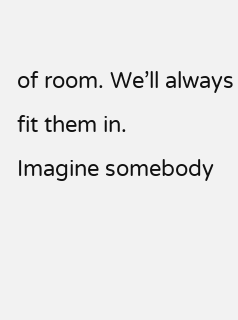of room. We’ll always fit them in.
Imagine somebody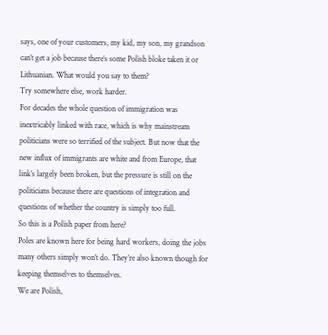says, one of your customers, my kid, my son, my grandson can’t get a job because there’s some Polish bloke taken it or Lithuanian. What would you say to them?
Try somewhere else, work harder.
For decades the whole question of immigration was inextricably linked with race, which is why mainstream politicians were so terrified of the subject. But now that the new influx of immigrants are white and from Europe, that link’s largely been broken, but the pressure is still on the politicians because there are questions of integration and questions of whether the country is simply too full.
So this is a Polish paper from here?
Poles are known here for being hard workers, doing the jobs many others simply won’t do. They’re also known though for keeping themselves to themselves.
We are Polish,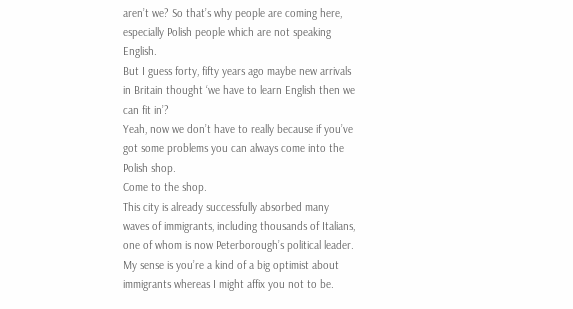aren’t we? So that’s why people are coming here, especially Polish people which are not speaking English.
But I guess forty, fifty years ago maybe new arrivals in Britain thought ‘we have to learn English then we can fit in’?
Yeah, now we don’t have to really because if you’ve got some problems you can always come into the Polish shop.
Come to the shop.
This city is already successfully absorbed many waves of immigrants, including thousands of Italians, one of whom is now Peterborough’s political leader.
My sense is you’re a kind of a big optimist about immigrants whereas I might affix you not to be.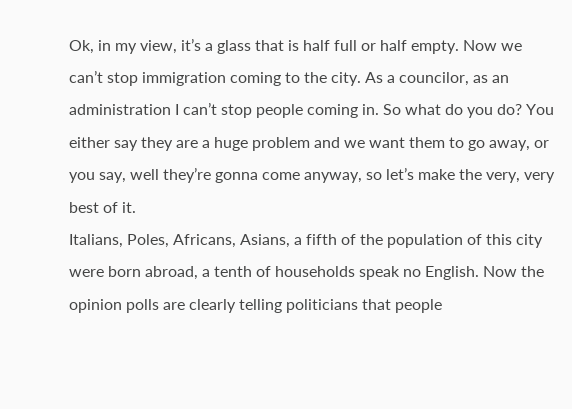Ok, in my view, it’s a glass that is half full or half empty. Now we can’t stop immigration coming to the city. As a councilor, as an administration I can’t stop people coming in. So what do you do? You either say they are a huge problem and we want them to go away, or you say, well they’re gonna come anyway, so let’s make the very, very best of it.
Italians, Poles, Africans, Asians, a fifth of the population of this city were born abroad, a tenth of households speak no English. Now the opinion polls are clearly telling politicians that people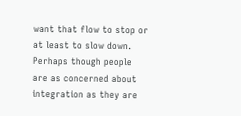want that flow to stop or at least to slow down. Perhaps though people are as concerned about integration as they are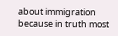about immigration because in truth most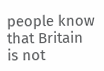people know that Britain is not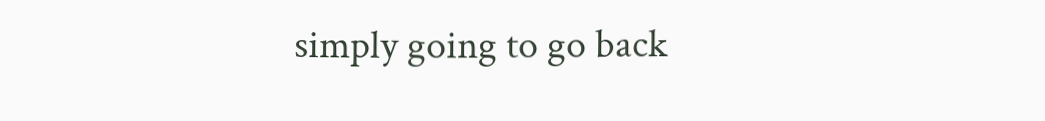simply going to go back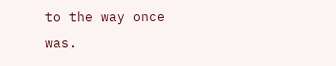to the way once was.